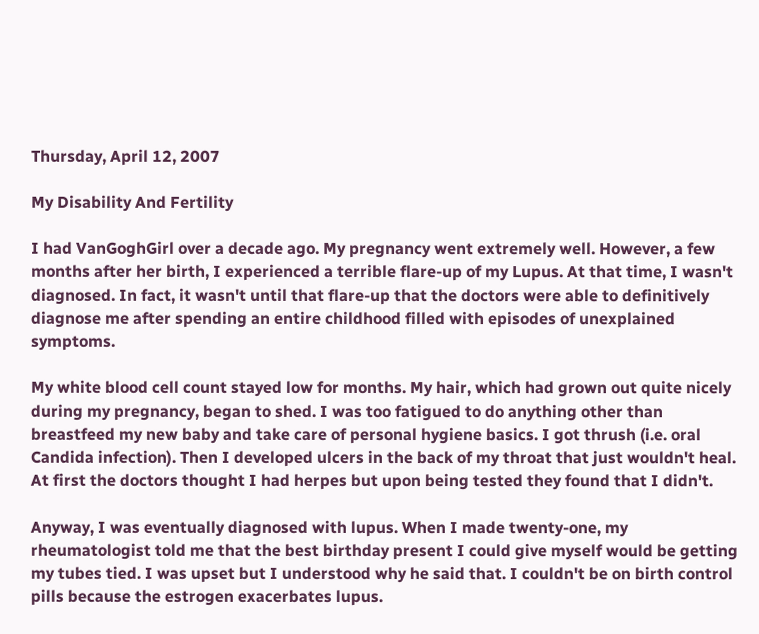Thursday, April 12, 2007

My Disability And Fertility

I had VanGoghGirl over a decade ago. My pregnancy went extremely well. However, a few months after her birth, I experienced a terrible flare-up of my Lupus. At that time, I wasn't diagnosed. In fact, it wasn't until that flare-up that the doctors were able to definitively diagnose me after spending an entire childhood filled with episodes of unexplained symptoms.

My white blood cell count stayed low for months. My hair, which had grown out quite nicely during my pregnancy, began to shed. I was too fatigued to do anything other than breastfeed my new baby and take care of personal hygiene basics. I got thrush (i.e. oral Candida infection). Then I developed ulcers in the back of my throat that just wouldn't heal. At first the doctors thought I had herpes but upon being tested they found that I didn't.

Anyway, I was eventually diagnosed with lupus. When I made twenty-one, my rheumatologist told me that the best birthday present I could give myself would be getting my tubes tied. I was upset but I understood why he said that. I couldn't be on birth control pills because the estrogen exacerbates lupus.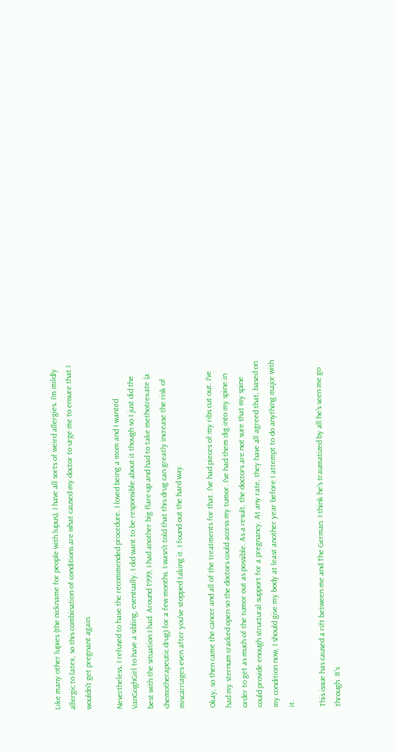Like many other lupies (the nickname for people with lupus), I have all sorts of weird allergies. I'm mildly allergic to latex, so this combination of conditions are what caused my doctor to urge me to ensure that I wouldn't get pregnant again.

Nevertheless, I refused to have the recommended procedure. I loved being a mom and I wanted VanGoghGirl to have a sibling, eventually. I did want to be responsible about it though so I just did the best with the situation I had. Around 1999, I had another big flare-up and had to take methotrexate (a chemotherapeutic drug) for a few months. I wasn't told that this drug can greatly increase the risk of miscarriages even after you've stopped taking it. I found out the hard way.

Okay, so then came the cancer and all of the treatments for that. I've had pieces of my ribs cut out. I've had my sternum cracked open so the doctors could access my tumor. I've had them dig into my spine in order to get as much of the tumor out as possible. As a result, the doctors are not sure that my spine could provide enough structural support for a pregnancy. At any rate, they have all agreed that, based on my condition now, I should give my body at least another year before I attempt to do anything major with it.

This issue has caused a rift between me and The German. I think he's traumatized by all he's seen me go through. It's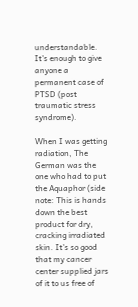understandable. It's enough to give anyone a permanent case of PTSD (post traumatic stress syndrome).

When I was getting radiation, The German was the one who had to put the Aquaphor (side note: This is hands down the best product for dry, cracking irradiated skin. It's so good that my cancer center supplied jars of it to us free of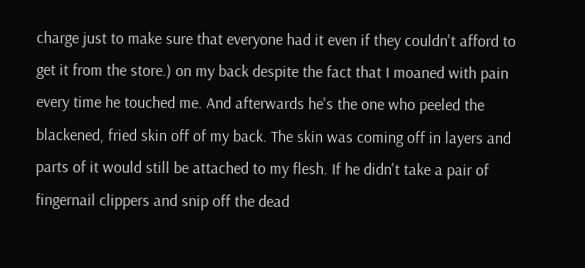charge just to make sure that everyone had it even if they couldn't afford to get it from the store.) on my back despite the fact that I moaned with pain every time he touched me. And afterwards he's the one who peeled the blackened, fried skin off of my back. The skin was coming off in layers and parts of it would still be attached to my flesh. If he didn't take a pair of fingernail clippers and snip off the dead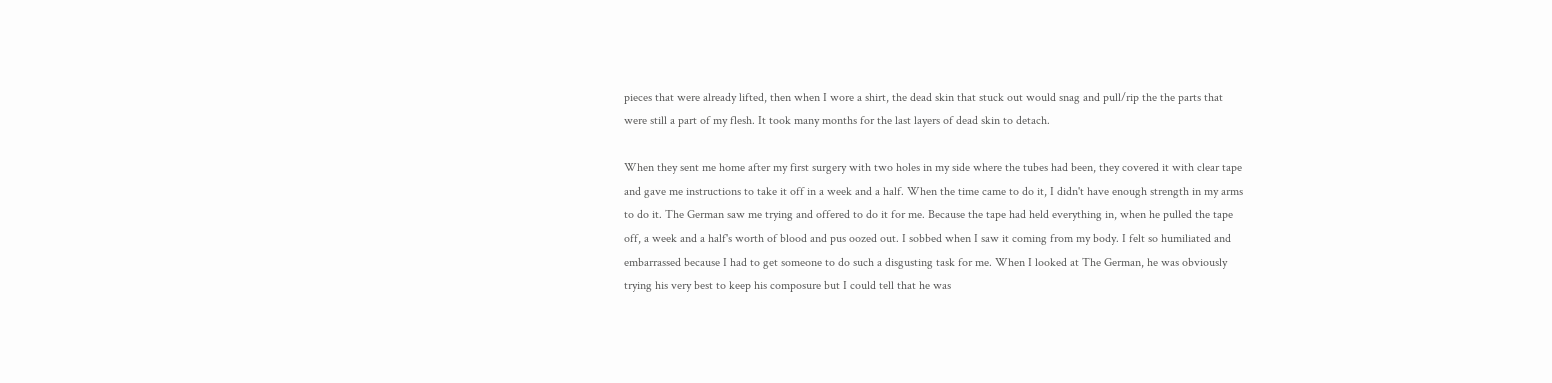pieces that were already lifted, then when I wore a shirt, the dead skin that stuck out would snag and pull/rip the the parts that were still a part of my flesh. It took many months for the last layers of dead skin to detach.

When they sent me home after my first surgery with two holes in my side where the tubes had been, they covered it with clear tape and gave me instructions to take it off in a week and a half. When the time came to do it, I didn't have enough strength in my arms to do it. The German saw me trying and offered to do it for me. Because the tape had held everything in, when he pulled the tape off, a week and a half's worth of blood and pus oozed out. I sobbed when I saw it coming from my body. I felt so humiliated and embarrassed because I had to get someone to do such a disgusting task for me. When I looked at The German, he was obviously trying his very best to keep his composure but I could tell that he was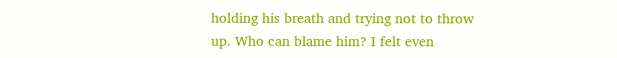holding his breath and trying not to throw up. Who can blame him? I felt even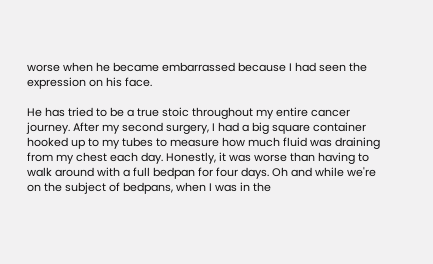worse when he became embarrassed because I had seen the expression on his face.

He has tried to be a true stoic throughout my entire cancer journey. After my second surgery, I had a big square container hooked up to my tubes to measure how much fluid was draining from my chest each day. Honestly, it was worse than having to walk around with a full bedpan for four days. Oh and while we're on the subject of bedpans, when I was in the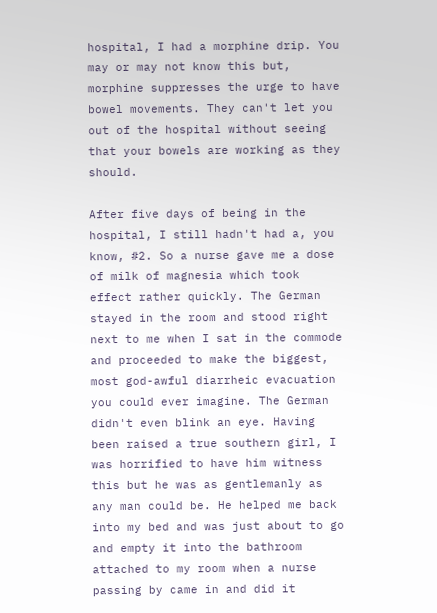hospital, I had a morphine drip. You may or may not know this but, morphine suppresses the urge to have bowel movements. They can't let you out of the hospital without seeing that your bowels are working as they should.

After five days of being in the hospital, I still hadn't had a, you know, #2. So a nurse gave me a dose of milk of magnesia which took effect rather quickly. The German stayed in the room and stood right next to me when I sat in the commode and proceeded to make the biggest, most god-awful diarrheic evacuation you could ever imagine. The German didn't even blink an eye. Having been raised a true southern girl, I was horrified to have him witness this but he was as gentlemanly as any man could be. He helped me back into my bed and was just about to go and empty it into the bathroom attached to my room when a nurse passing by came in and did it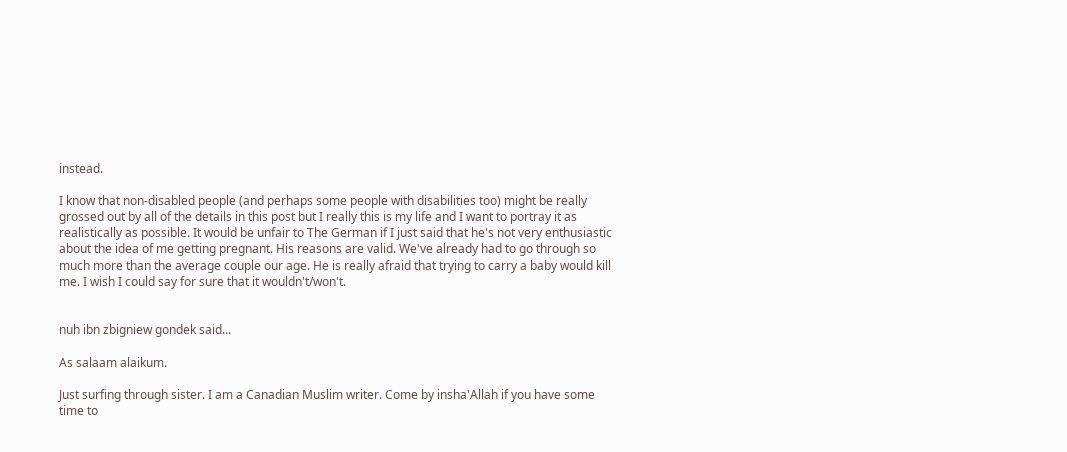instead.

I know that non-disabled people (and perhaps some people with disabilities too) might be really grossed out by all of the details in this post but I really this is my life and I want to portray it as realistically as possible. It would be unfair to The German if I just said that he's not very enthusiastic about the idea of me getting pregnant. His reasons are valid. We've already had to go through so much more than the average couple our age. He is really afraid that trying to carry a baby would kill me. I wish I could say for sure that it wouldn't/won't.


nuh ibn zbigniew gondek said...

As salaam alaikum.

Just surfing through sister. I am a Canadian Muslim writer. Come by insha'Allah if you have some time to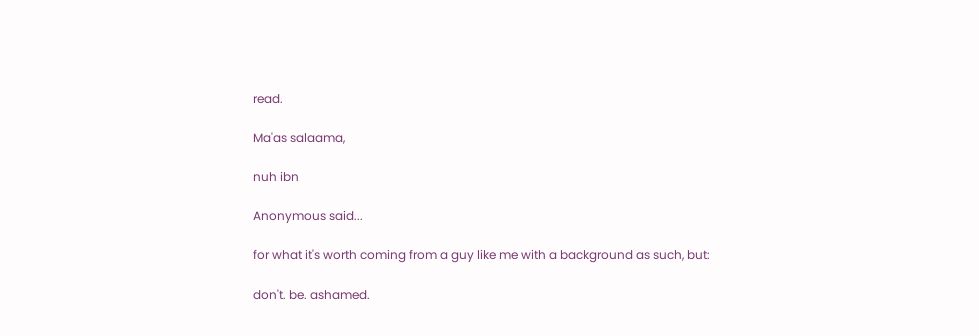read.

Ma'as salaama,

nuh ibn

Anonymous said...

for what it's worth coming from a guy like me with a background as such, but:

don't. be. ashamed.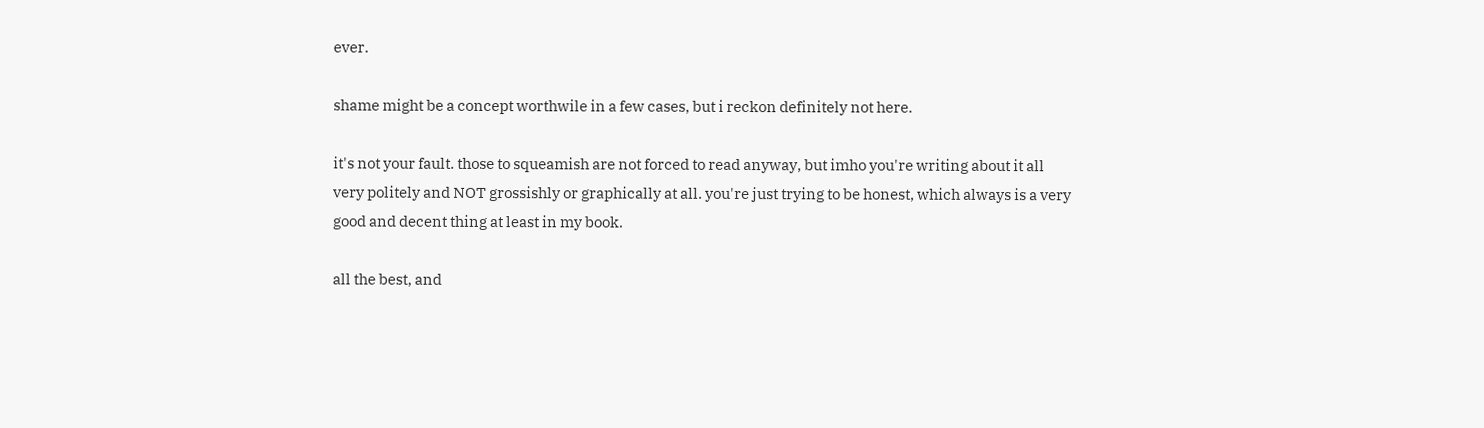ever.

shame might be a concept worthwile in a few cases, but i reckon definitely not here.

it's not your fault. those to squeamish are not forced to read anyway, but imho you're writing about it all very politely and NOT grossishly or graphically at all. you're just trying to be honest, which always is a very good and decent thing at least in my book.

all the best, and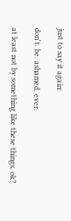just to say it again:

don't. be. ashamed. ever.

at least not by something like these things, ok?